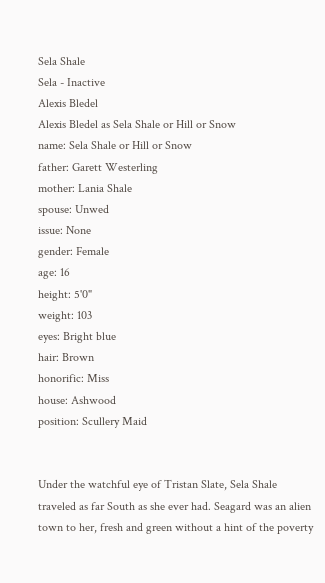Sela Shale
Sela - Inactive
Alexis Bledel
Alexis Bledel as Sela Shale or Hill or Snow
name: Sela Shale or Hill or Snow
father: Garett Westerling
mother: Lania Shale
spouse: Unwed
issue: None
gender: Female
age: 16
height: 5'0"
weight: 103
eyes: Bright blue
hair: Brown
honorific: Miss
house: Ashwood
position: Scullery Maid


Under the watchful eye of Tristan Slate, Sela Shale traveled as far South as she ever had. Seagard was an alien town to her, fresh and green without a hint of the poverty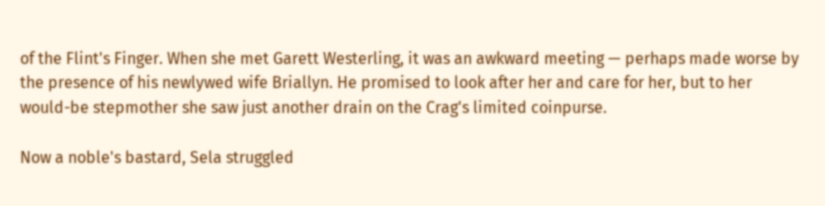of the Flint's Finger. When she met Garett Westerling, it was an awkward meeting — perhaps made worse by the presence of his newlywed wife Briallyn. He promised to look after her and care for her, but to her would-be stepmother she saw just another drain on the Crag's limited coinpurse.

Now a noble's bastard, Sela struggled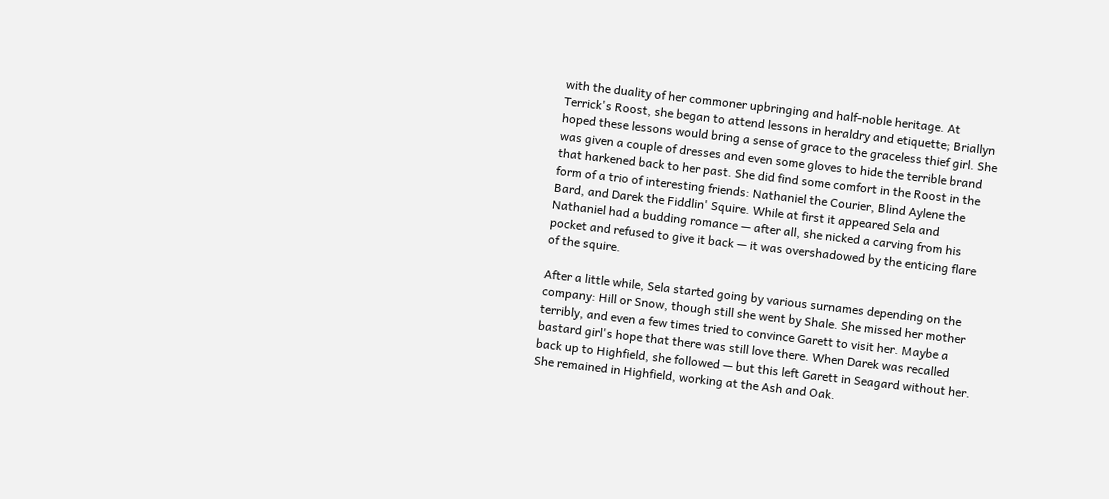with the duality of her commoner upbringing and half-noble heritage. At Terrick's Roost, she began to attend lessons in heraldry and etiquette; Briallyn hoped these lessons would bring a sense of grace to the graceless thief girl. She was given a couple of dresses and even some gloves to hide the terrible brand that harkened back to her past. She did find some comfort in the Roost in the form of a trio of interesting friends: Nathaniel the Courier, Blind Aylene the Bard, and Darek the Fiddlin' Squire. While at first it appeared Sela and Nathaniel had a budding romance — after all, she nicked a carving from his pocket and refused to give it back — it was overshadowed by the enticing flare of the squire.

After a little while, Sela started going by various surnames depending on the company: Hill or Snow, though still she went by Shale. She missed her mother terribly, and even a few times tried to convince Garett to visit her. Maybe a bastard girl's hope that there was still love there. When Darek was recalled back up to Highfield, she followed — but this left Garett in Seagard without her. She remained in Highfield, working at the Ash and Oak.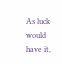As luck would have it,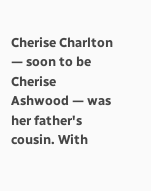Cherise Charlton — soon to be Cherise Ashwood — was her father's cousin. With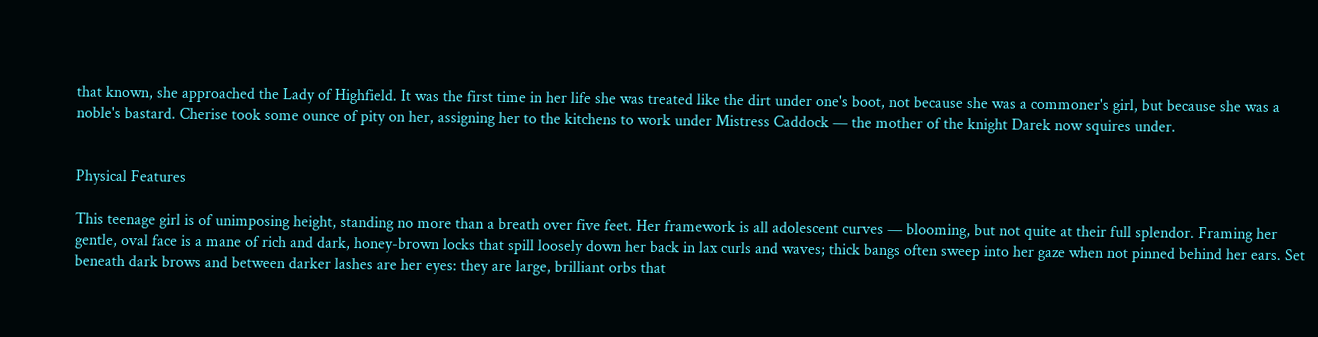that known, she approached the Lady of Highfield. It was the first time in her life she was treated like the dirt under one's boot, not because she was a commoner's girl, but because she was a noble's bastard. Cherise took some ounce of pity on her, assigning her to the kitchens to work under Mistress Caddock — the mother of the knight Darek now squires under.


Physical Features

This teenage girl is of unimposing height, standing no more than a breath over five feet. Her framework is all adolescent curves — blooming, but not quite at their full splendor. Framing her gentle, oval face is a mane of rich and dark, honey-brown locks that spill loosely down her back in lax curls and waves; thick bangs often sweep into her gaze when not pinned behind her ears. Set beneath dark brows and between darker lashes are her eyes: they are large, brilliant orbs that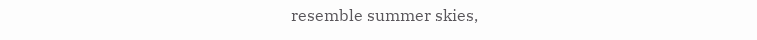resemble summer skies,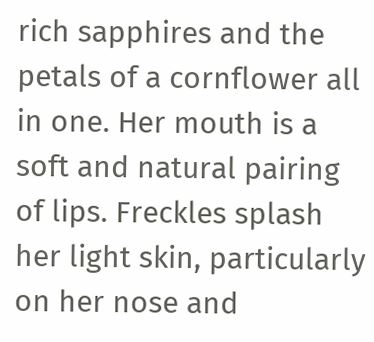rich sapphires and the petals of a cornflower all in one. Her mouth is a soft and natural pairing of lips. Freckles splash her light skin, particularly on her nose and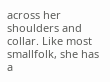across her shoulders and collar. Like most smallfolk, she has a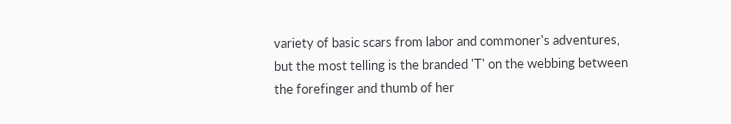variety of basic scars from labor and commoner's adventures, but the most telling is the branded 'T' on the webbing between the forefinger and thumb of her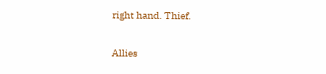right hand. Thief.

Allies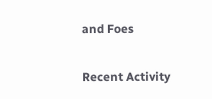and Foes


Recent Activity